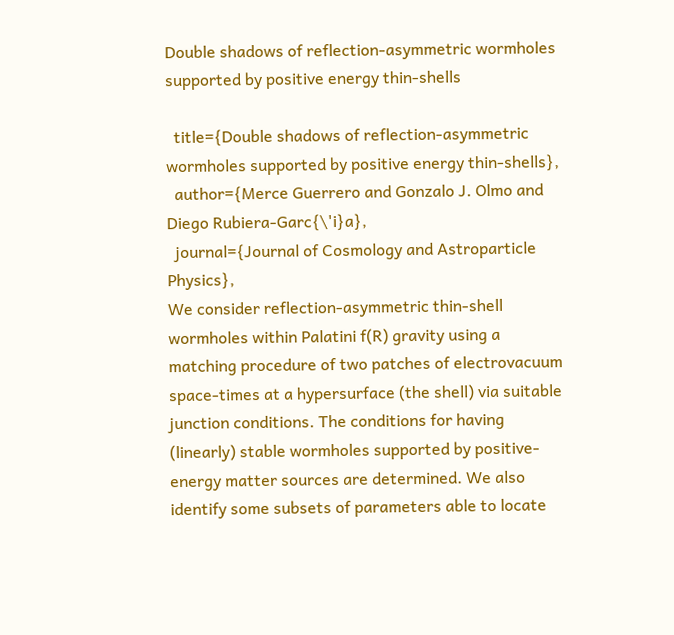Double shadows of reflection-asymmetric wormholes supported by positive energy thin-shells

  title={Double shadows of reflection-asymmetric wormholes supported by positive energy thin-shells},
  author={Merce Guerrero and Gonzalo J. Olmo and Diego Rubiera-Garc{\'i}a},
  journal={Journal of Cosmology and Astroparticle Physics},
We consider reflection-asymmetric thin-shell wormholes within Palatini f(R) gravity using a matching procedure of two patches of electrovacuum space-times at a hypersurface (the shell) via suitable junction conditions. The conditions for having (linearly) stable wormholes supported by positive-energy matter sources are determined. We also identify some subsets of parameters able to locate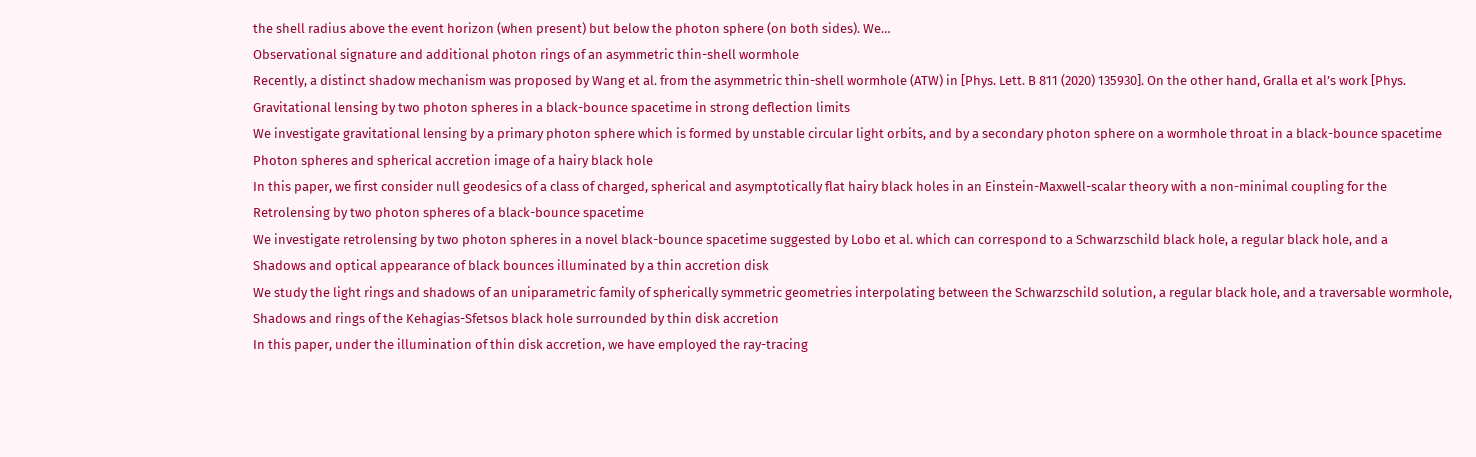the shell radius above the event horizon (when present) but below the photon sphere (on both sides). We…
Observational signature and additional photon rings of an asymmetric thin-shell wormhole
Recently, a distinct shadow mechanism was proposed by Wang et al. from the asymmetric thin-shell wormhole (ATW) in [Phys. Lett. B 811 (2020) 135930]. On the other hand, Gralla et al’s work [Phys.
Gravitational lensing by two photon spheres in a black-bounce spacetime in strong deflection limits
We investigate gravitational lensing by a primary photon sphere which is formed by unstable circular light orbits, and by a secondary photon sphere on a wormhole throat in a black-bounce spacetime
Photon spheres and spherical accretion image of a hairy black hole
In this paper, we first consider null geodesics of a class of charged, spherical and asymptotically flat hairy black holes in an Einstein-Maxwell-scalar theory with a non-minimal coupling for the
Retrolensing by two photon spheres of a black-bounce spacetime
We investigate retrolensing by two photon spheres in a novel black-bounce spacetime suggested by Lobo et al. which can correspond to a Schwarzschild black hole, a regular black hole, and a
Shadows and optical appearance of black bounces illuminated by a thin accretion disk
We study the light rings and shadows of an uniparametric family of spherically symmetric geometries interpolating between the Schwarzschild solution, a regular black hole, and a traversable wormhole,
Shadows and rings of the Kehagias-Sfetsos black hole surrounded by thin disk accretion
In this paper, under the illumination of thin disk accretion, we have employed the ray-tracing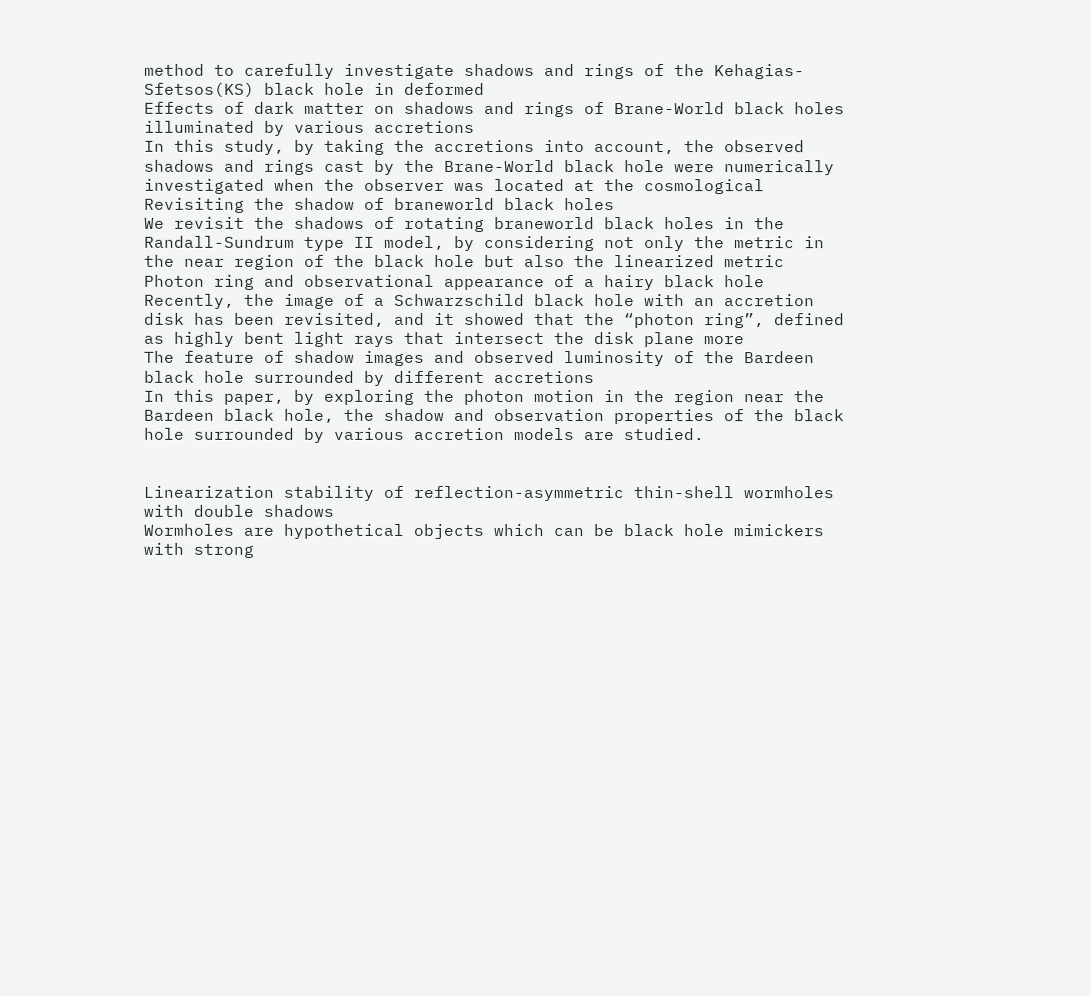method to carefully investigate shadows and rings of the Kehagias-Sfetsos(KS) black hole in deformed
Effects of dark matter on shadows and rings of Brane-World black holes illuminated by various accretions
In this study, by taking the accretions into account, the observed shadows and rings cast by the Brane-World black hole were numerically investigated when the observer was located at the cosmological
Revisiting the shadow of braneworld black holes
We revisit the shadows of rotating braneworld black holes in the Randall-Sundrum type II model, by considering not only the metric in the near region of the black hole but also the linearized metric
Photon ring and observational appearance of a hairy black hole
Recently, the image of a Schwarzschild black hole with an accretion disk has been revisited, and it showed that the “photon ring”, defined as highly bent light rays that intersect the disk plane more
The feature of shadow images and observed luminosity of the Bardeen black hole surrounded by different accretions
In this paper, by exploring the photon motion in the region near the Bardeen black hole, the shadow and observation properties of the black hole surrounded by various accretion models are studied.


Linearization stability of reflection-asymmetric thin-shell wormholes with double shadows
Wormholes are hypothetical objects which can be black hole mimickers with strong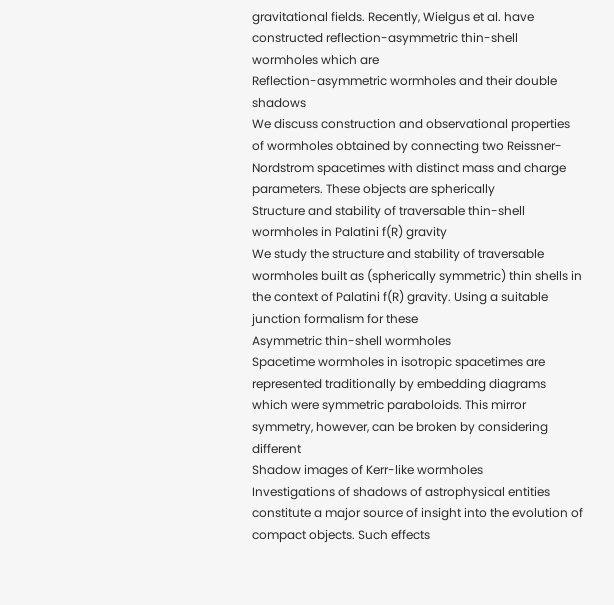gravitational fields. Recently, Wielgus et al. have constructed reflection-asymmetric thin-shell wormholes which are
Reflection-asymmetric wormholes and their double shadows
We discuss construction and observational properties of wormholes obtained by connecting two Reissner-Nordstrom spacetimes with distinct mass and charge parameters. These objects are spherically
Structure and stability of traversable thin-shell wormholes in Palatini f(R) gravity
We study the structure and stability of traversable wormholes built as (spherically symmetric) thin shells in the context of Palatini f(R) gravity. Using a suitable junction formalism for these
Asymmetric thin-shell wormholes
Spacetime wormholes in isotropic spacetimes are represented traditionally by embedding diagrams which were symmetric paraboloids. This mirror symmetry, however, can be broken by considering different
Shadow images of Kerr-like wormholes
Investigations of shadows of astrophysical entities constitute a major source of insight into the evolution of compact objects. Such effects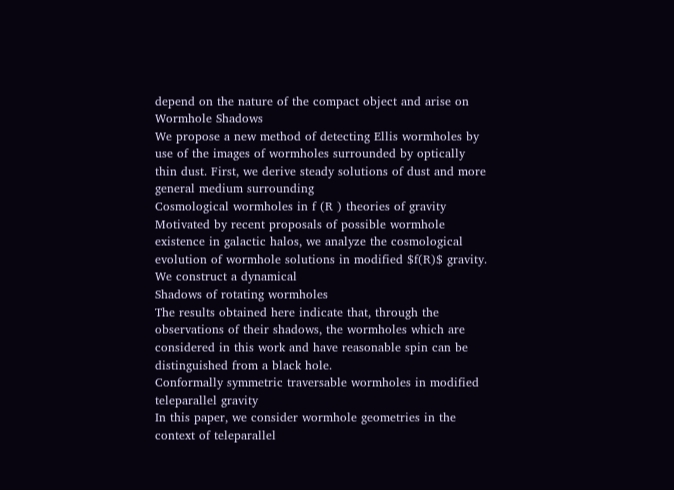depend on the nature of the compact object and arise on
Wormhole Shadows
We propose a new method of detecting Ellis wormholes by use of the images of wormholes surrounded by optically thin dust. First, we derive steady solutions of dust and more general medium surrounding
Cosmological wormholes in f (R ) theories of gravity
Motivated by recent proposals of possible wormhole existence in galactic halos, we analyze the cosmological evolution of wormhole solutions in modified $f(R)$ gravity. We construct a dynamical
Shadows of rotating wormholes
The results obtained here indicate that, through the observations of their shadows, the wormholes which are considered in this work and have reasonable spin can be distinguished from a black hole.
Conformally symmetric traversable wormholes in modified teleparallel gravity
In this paper, we consider wormhole geometries in the context of teleparallel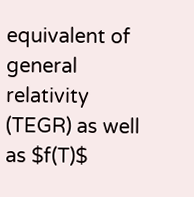equivalent of general relativity (TEGR) as well as $f(T)$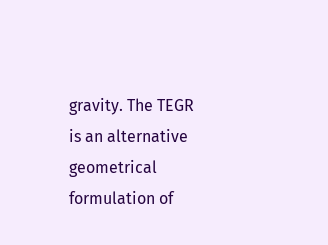gravity. The TEGR is an alternative geometrical formulation of